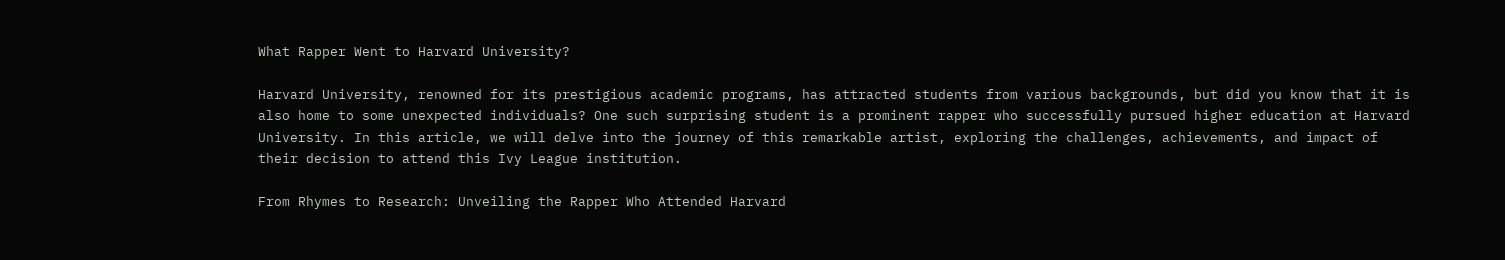What Rapper Went to Harvard University?

Harvard University, renowned for its prestigious academic programs, has attracted students from various backgrounds, but did you know that it is also home to some unexpected individuals? One such surprising student is a prominent rapper who successfully pursued higher education at Harvard University. In this article, we will delve into the journey of this remarkable artist, exploring the challenges, achievements, and impact of their decision to attend this Ivy League institution.

From Rhymes to Research: Unveiling the Rapper Who Attended Harvard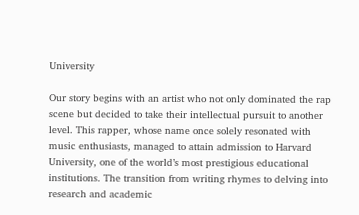University

Our story begins with an artist who not only dominated the rap scene but decided to take their intellectual pursuit to another level. This rapper, whose name once solely resonated with music enthusiasts, managed to attain admission to Harvard University, one of the world’s most prestigious educational institutions. The transition from writing rhymes to delving into research and academic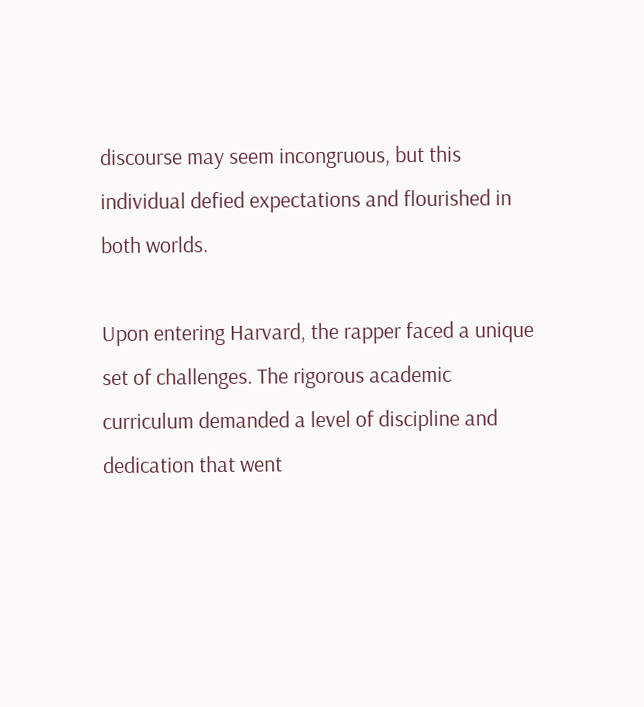discourse may seem incongruous, but this individual defied expectations and flourished in both worlds.

Upon entering Harvard, the rapper faced a unique set of challenges. The rigorous academic curriculum demanded a level of discipline and dedication that went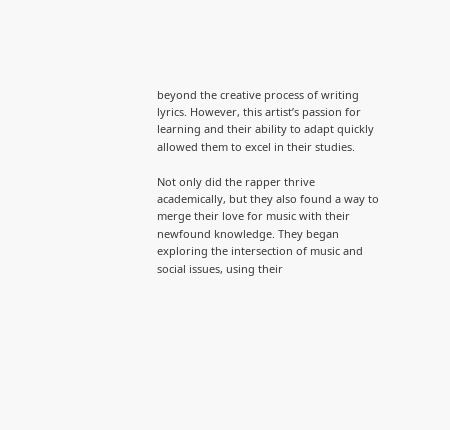beyond the creative process of writing lyrics. However, this artist’s passion for learning and their ability to adapt quickly allowed them to excel in their studies.

Not only did the rapper thrive academically, but they also found a way to merge their love for music with their newfound knowledge. They began exploring the intersection of music and social issues, using their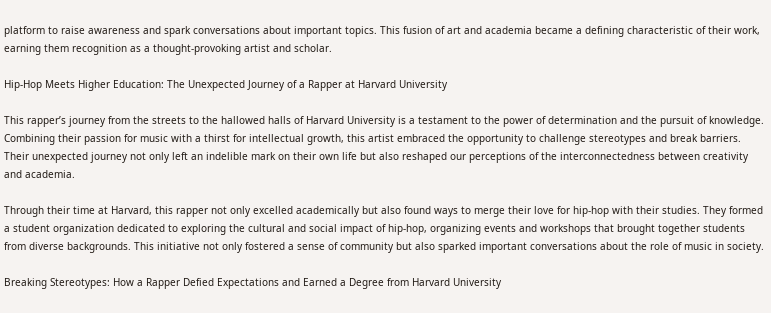platform to raise awareness and spark conversations about important topics. This fusion of art and academia became a defining characteristic of their work, earning them recognition as a thought-provoking artist and scholar.

Hip-Hop Meets Higher Education: The Unexpected Journey of a Rapper at Harvard University

This rapper’s journey from the streets to the hallowed halls of Harvard University is a testament to the power of determination and the pursuit of knowledge. Combining their passion for music with a thirst for intellectual growth, this artist embraced the opportunity to challenge stereotypes and break barriers. Their unexpected journey not only left an indelible mark on their own life but also reshaped our perceptions of the interconnectedness between creativity and academia.

Through their time at Harvard, this rapper not only excelled academically but also found ways to merge their love for hip-hop with their studies. They formed a student organization dedicated to exploring the cultural and social impact of hip-hop, organizing events and workshops that brought together students from diverse backgrounds. This initiative not only fostered a sense of community but also sparked important conversations about the role of music in society.

Breaking Stereotypes: How a Rapper Defied Expectations and Earned a Degree from Harvard University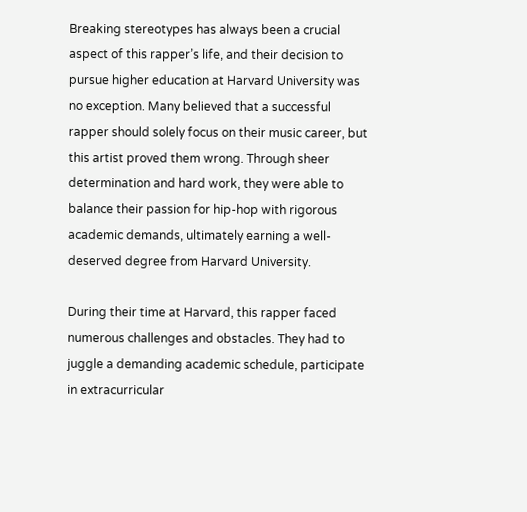Breaking stereotypes has always been a crucial aspect of this rapper’s life, and their decision to pursue higher education at Harvard University was no exception. Many believed that a successful rapper should solely focus on their music career, but this artist proved them wrong. Through sheer determination and hard work, they were able to balance their passion for hip-hop with rigorous academic demands, ultimately earning a well-deserved degree from Harvard University.

During their time at Harvard, this rapper faced numerous challenges and obstacles. They had to juggle a demanding academic schedule, participate in extracurricular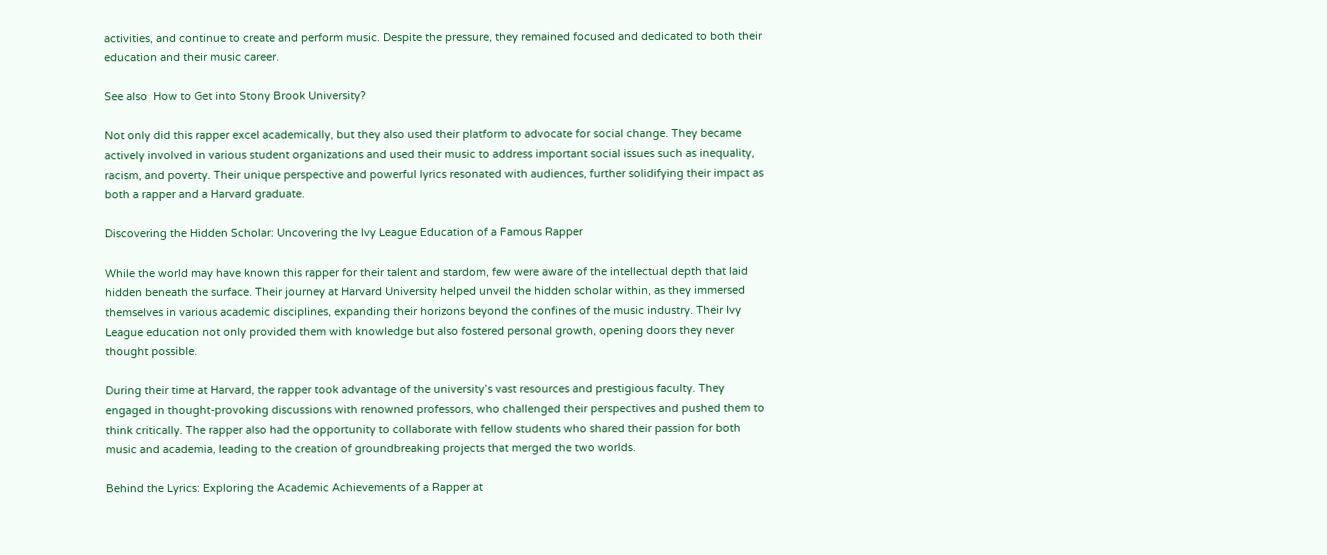activities, and continue to create and perform music. Despite the pressure, they remained focused and dedicated to both their education and their music career.

See also  How to Get into Stony Brook University?

Not only did this rapper excel academically, but they also used their platform to advocate for social change. They became actively involved in various student organizations and used their music to address important social issues such as inequality, racism, and poverty. Their unique perspective and powerful lyrics resonated with audiences, further solidifying their impact as both a rapper and a Harvard graduate.

Discovering the Hidden Scholar: Uncovering the Ivy League Education of a Famous Rapper

While the world may have known this rapper for their talent and stardom, few were aware of the intellectual depth that laid hidden beneath the surface. Their journey at Harvard University helped unveil the hidden scholar within, as they immersed themselves in various academic disciplines, expanding their horizons beyond the confines of the music industry. Their Ivy League education not only provided them with knowledge but also fostered personal growth, opening doors they never thought possible.

During their time at Harvard, the rapper took advantage of the university’s vast resources and prestigious faculty. They engaged in thought-provoking discussions with renowned professors, who challenged their perspectives and pushed them to think critically. The rapper also had the opportunity to collaborate with fellow students who shared their passion for both music and academia, leading to the creation of groundbreaking projects that merged the two worlds.

Behind the Lyrics: Exploring the Academic Achievements of a Rapper at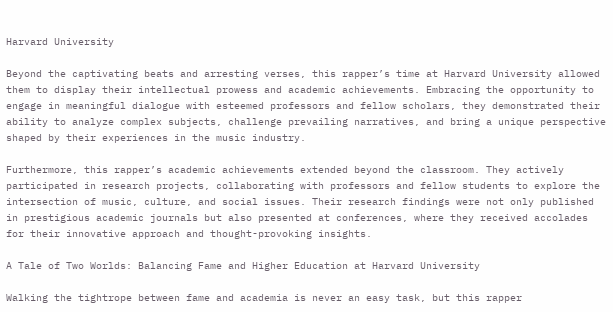Harvard University

Beyond the captivating beats and arresting verses, this rapper’s time at Harvard University allowed them to display their intellectual prowess and academic achievements. Embracing the opportunity to engage in meaningful dialogue with esteemed professors and fellow scholars, they demonstrated their ability to analyze complex subjects, challenge prevailing narratives, and bring a unique perspective shaped by their experiences in the music industry.

Furthermore, this rapper’s academic achievements extended beyond the classroom. They actively participated in research projects, collaborating with professors and fellow students to explore the intersection of music, culture, and social issues. Their research findings were not only published in prestigious academic journals but also presented at conferences, where they received accolades for their innovative approach and thought-provoking insights.

A Tale of Two Worlds: Balancing Fame and Higher Education at Harvard University

Walking the tightrope between fame and academia is never an easy task, but this rapper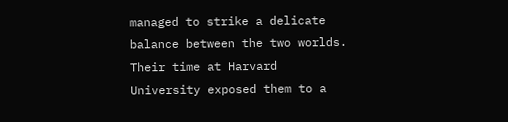managed to strike a delicate balance between the two worlds. Their time at Harvard University exposed them to a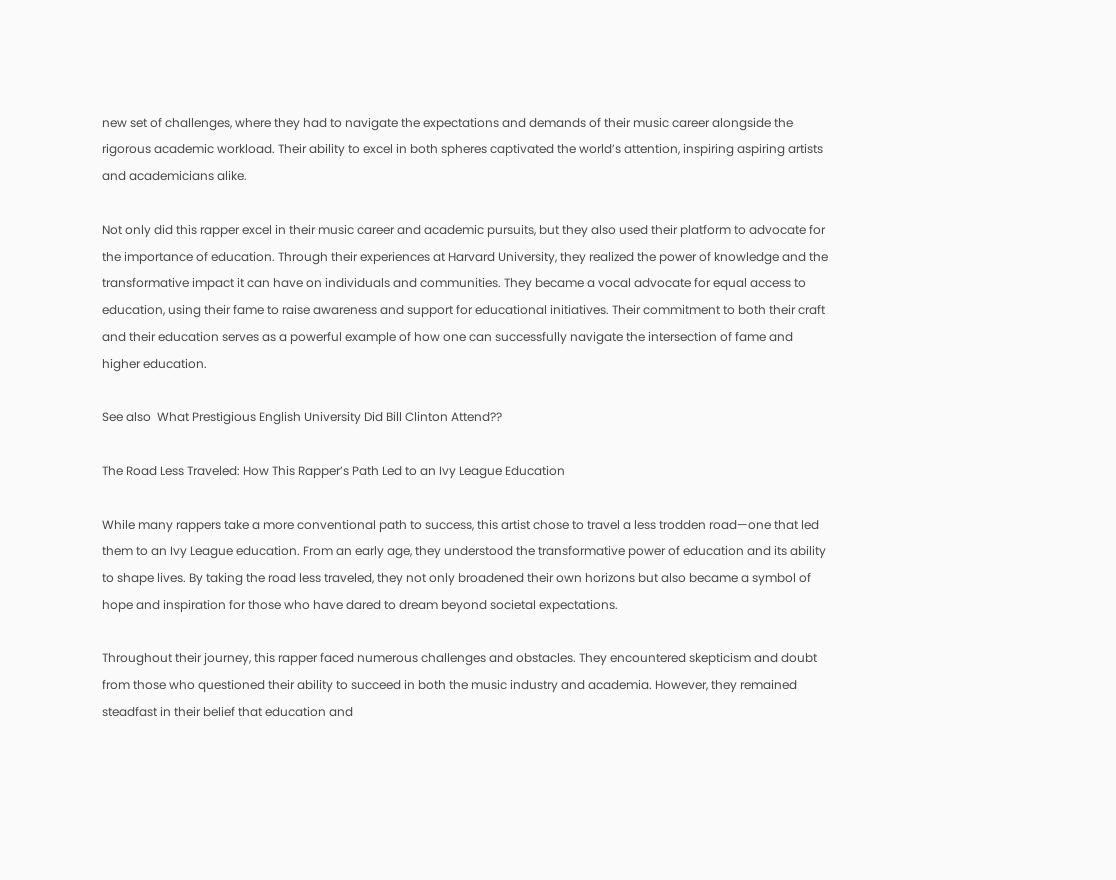new set of challenges, where they had to navigate the expectations and demands of their music career alongside the rigorous academic workload. Their ability to excel in both spheres captivated the world’s attention, inspiring aspiring artists and academicians alike.

Not only did this rapper excel in their music career and academic pursuits, but they also used their platform to advocate for the importance of education. Through their experiences at Harvard University, they realized the power of knowledge and the transformative impact it can have on individuals and communities. They became a vocal advocate for equal access to education, using their fame to raise awareness and support for educational initiatives. Their commitment to both their craft and their education serves as a powerful example of how one can successfully navigate the intersection of fame and higher education.

See also  What Prestigious English University Did Bill Clinton Attend??

The Road Less Traveled: How This Rapper’s Path Led to an Ivy League Education

While many rappers take a more conventional path to success, this artist chose to travel a less trodden road—one that led them to an Ivy League education. From an early age, they understood the transformative power of education and its ability to shape lives. By taking the road less traveled, they not only broadened their own horizons but also became a symbol of hope and inspiration for those who have dared to dream beyond societal expectations.

Throughout their journey, this rapper faced numerous challenges and obstacles. They encountered skepticism and doubt from those who questioned their ability to succeed in both the music industry and academia. However, they remained steadfast in their belief that education and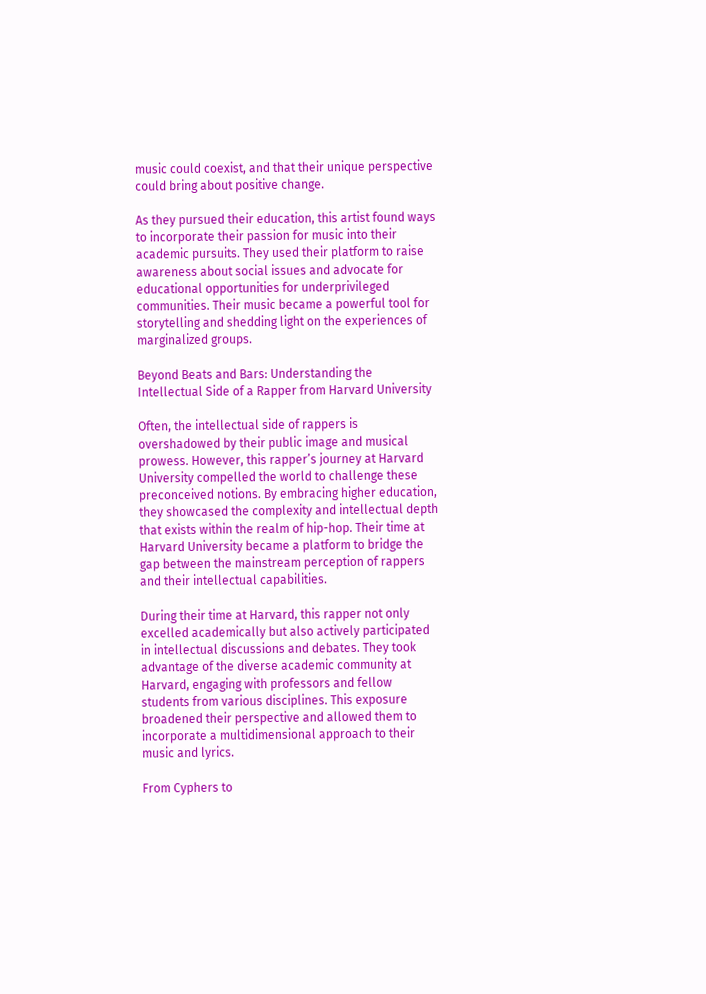music could coexist, and that their unique perspective could bring about positive change.

As they pursued their education, this artist found ways to incorporate their passion for music into their academic pursuits. They used their platform to raise awareness about social issues and advocate for educational opportunities for underprivileged communities. Their music became a powerful tool for storytelling and shedding light on the experiences of marginalized groups.

Beyond Beats and Bars: Understanding the Intellectual Side of a Rapper from Harvard University

Often, the intellectual side of rappers is overshadowed by their public image and musical prowess. However, this rapper’s journey at Harvard University compelled the world to challenge these preconceived notions. By embracing higher education, they showcased the complexity and intellectual depth that exists within the realm of hip-hop. Their time at Harvard University became a platform to bridge the gap between the mainstream perception of rappers and their intellectual capabilities.

During their time at Harvard, this rapper not only excelled academically but also actively participated in intellectual discussions and debates. They took advantage of the diverse academic community at Harvard, engaging with professors and fellow students from various disciplines. This exposure broadened their perspective and allowed them to incorporate a multidimensional approach to their music and lyrics.

From Cyphers to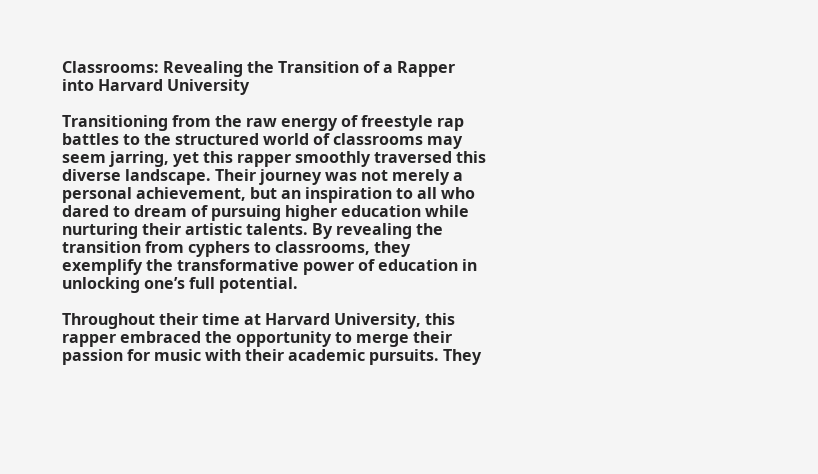Classrooms: Revealing the Transition of a Rapper into Harvard University

Transitioning from the raw energy of freestyle rap battles to the structured world of classrooms may seem jarring, yet this rapper smoothly traversed this diverse landscape. Their journey was not merely a personal achievement, but an inspiration to all who dared to dream of pursuing higher education while nurturing their artistic talents. By revealing the transition from cyphers to classrooms, they exemplify the transformative power of education in unlocking one’s full potential.

Throughout their time at Harvard University, this rapper embraced the opportunity to merge their passion for music with their academic pursuits. They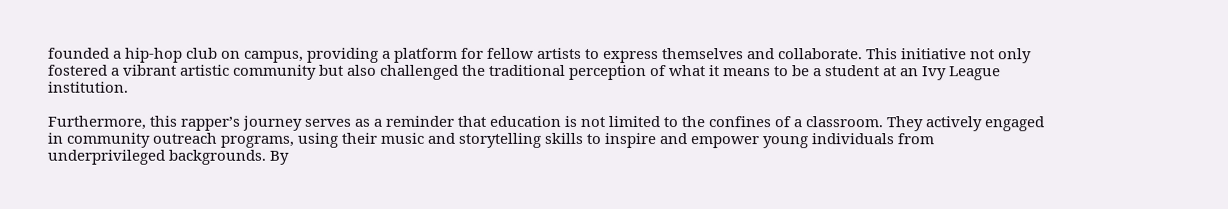founded a hip-hop club on campus, providing a platform for fellow artists to express themselves and collaborate. This initiative not only fostered a vibrant artistic community but also challenged the traditional perception of what it means to be a student at an Ivy League institution.

Furthermore, this rapper’s journey serves as a reminder that education is not limited to the confines of a classroom. They actively engaged in community outreach programs, using their music and storytelling skills to inspire and empower young individuals from underprivileged backgrounds. By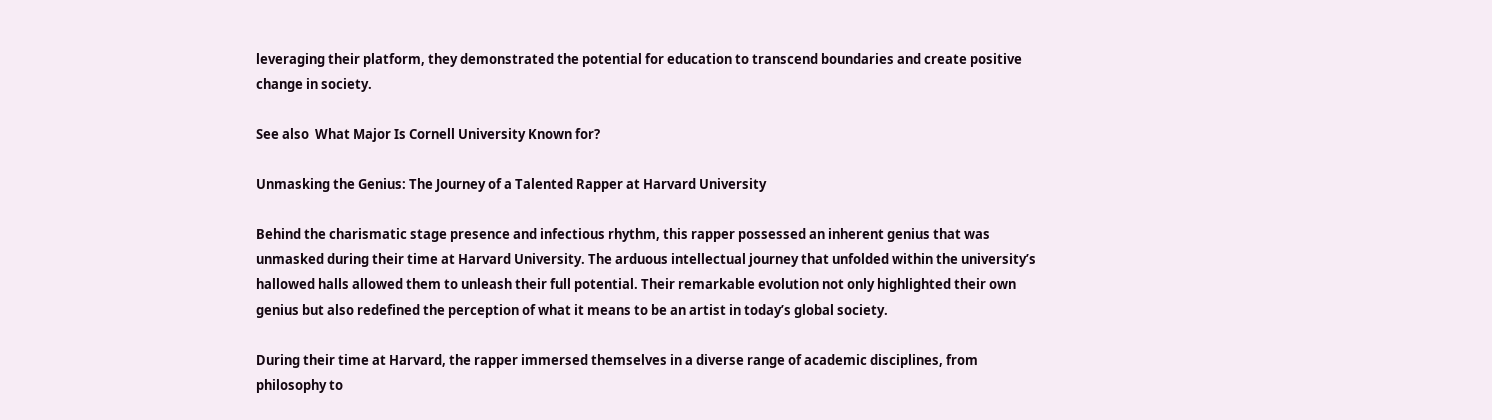leveraging their platform, they demonstrated the potential for education to transcend boundaries and create positive change in society.

See also  What Major Is Cornell University Known for?

Unmasking the Genius: The Journey of a Talented Rapper at Harvard University

Behind the charismatic stage presence and infectious rhythm, this rapper possessed an inherent genius that was unmasked during their time at Harvard University. The arduous intellectual journey that unfolded within the university’s hallowed halls allowed them to unleash their full potential. Their remarkable evolution not only highlighted their own genius but also redefined the perception of what it means to be an artist in today’s global society.

During their time at Harvard, the rapper immersed themselves in a diverse range of academic disciplines, from philosophy to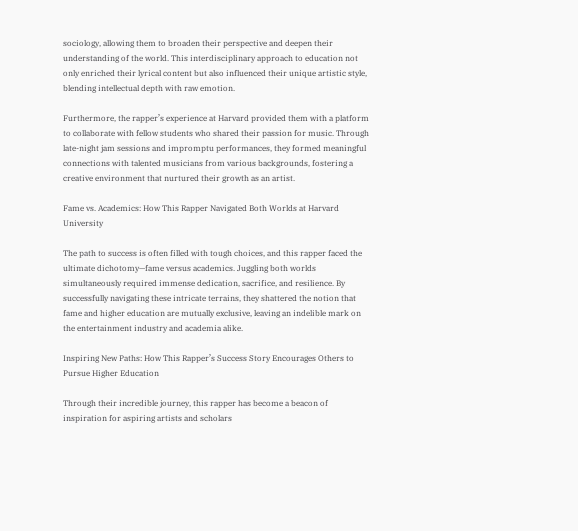sociology, allowing them to broaden their perspective and deepen their understanding of the world. This interdisciplinary approach to education not only enriched their lyrical content but also influenced their unique artistic style, blending intellectual depth with raw emotion.

Furthermore, the rapper’s experience at Harvard provided them with a platform to collaborate with fellow students who shared their passion for music. Through late-night jam sessions and impromptu performances, they formed meaningful connections with talented musicians from various backgrounds, fostering a creative environment that nurtured their growth as an artist.

Fame vs. Academics: How This Rapper Navigated Both Worlds at Harvard University

The path to success is often filled with tough choices, and this rapper faced the ultimate dichotomy—fame versus academics. Juggling both worlds simultaneously required immense dedication, sacrifice, and resilience. By successfully navigating these intricate terrains, they shattered the notion that fame and higher education are mutually exclusive, leaving an indelible mark on the entertainment industry and academia alike.

Inspiring New Paths: How This Rapper’s Success Story Encourages Others to Pursue Higher Education

Through their incredible journey, this rapper has become a beacon of inspiration for aspiring artists and scholars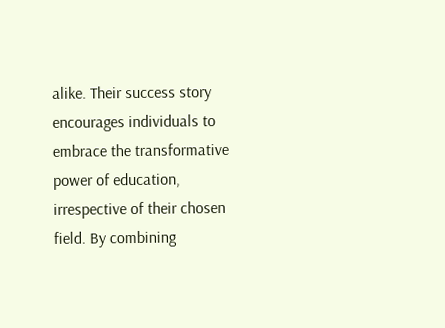alike. Their success story encourages individuals to embrace the transformative power of education, irrespective of their chosen field. By combining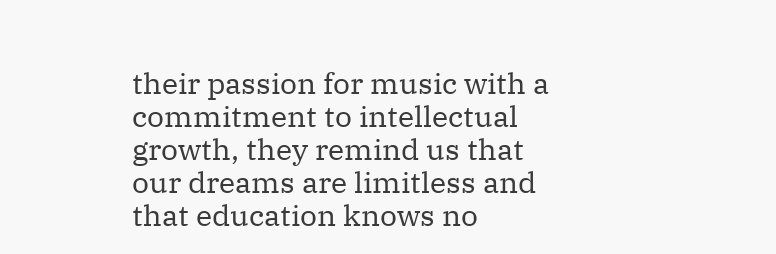their passion for music with a commitment to intellectual growth, they remind us that our dreams are limitless and that education knows no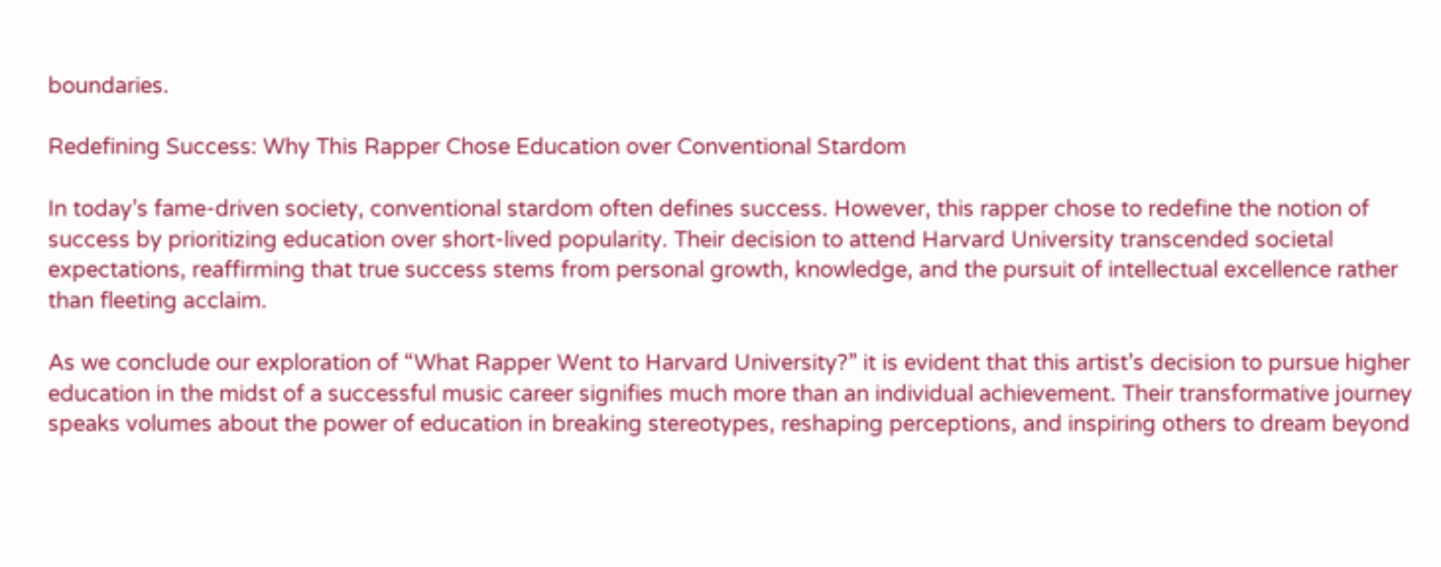boundaries.

Redefining Success: Why This Rapper Chose Education over Conventional Stardom

In today’s fame-driven society, conventional stardom often defines success. However, this rapper chose to redefine the notion of success by prioritizing education over short-lived popularity. Their decision to attend Harvard University transcended societal expectations, reaffirming that true success stems from personal growth, knowledge, and the pursuit of intellectual excellence rather than fleeting acclaim.

As we conclude our exploration of “What Rapper Went to Harvard University?” it is evident that this artist’s decision to pursue higher education in the midst of a successful music career signifies much more than an individual achievement. Their transformative journey speaks volumes about the power of education in breaking stereotypes, reshaping perceptions, and inspiring others to dream beyond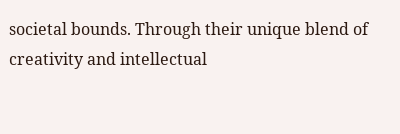societal bounds. Through their unique blend of creativity and intellectual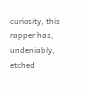curiosity, this rapper has, undeniably, etched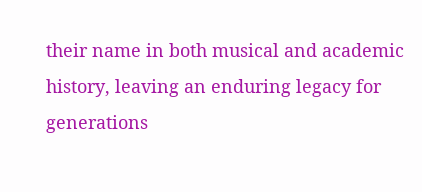their name in both musical and academic history, leaving an enduring legacy for generations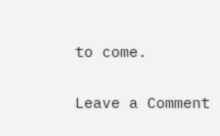to come.

Leave a Comment